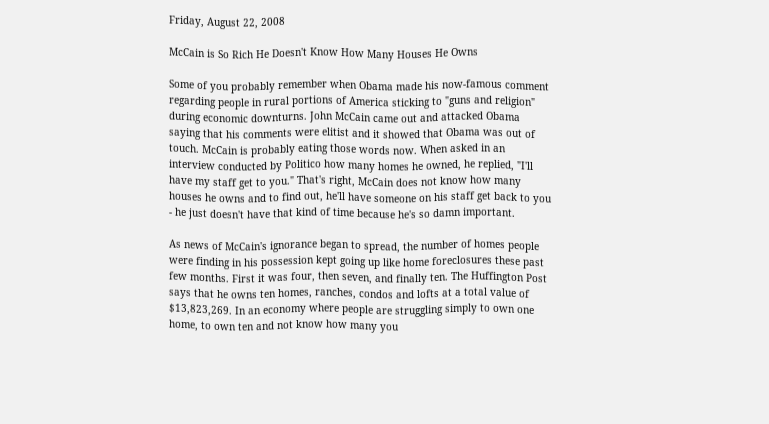Friday, August 22, 2008

McCain is So Rich He Doesn't Know How Many Houses He Owns

Some of you probably remember when Obama made his now-famous comment regarding people in rural portions of America sticking to "guns and religion" during economic downturns. John McCain came out and attacked Obama saying that his comments were elitist and it showed that Obama was out of touch. McCain is probably eating those words now. When asked in an interview conducted by Politico how many homes he owned, he replied, "I'll have my staff get to you." That's right, McCain does not know how many houses he owns and to find out, he'll have someone on his staff get back to you - he just doesn't have that kind of time because he's so damn important.

As news of McCain's ignorance began to spread, the number of homes people were finding in his possession kept going up like home foreclosures these past few months. First it was four, then seven, and finally ten. The Huffington Post says that he owns ten homes, ranches, condos and lofts at a total value of $13,823,269. In an economy where people are struggling simply to own one home, to own ten and not know how many you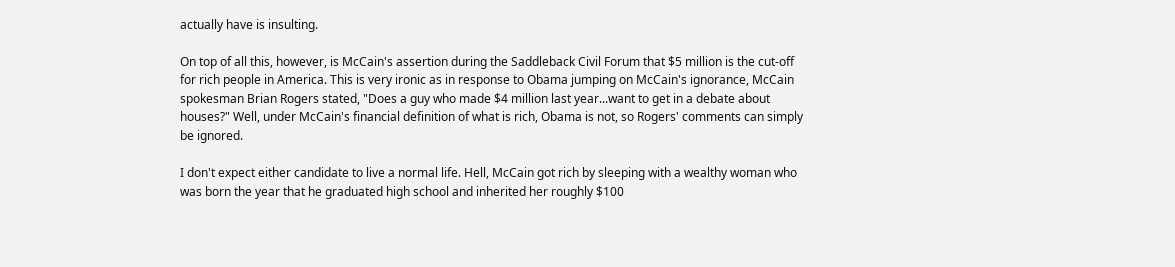actually have is insulting.

On top of all this, however, is McCain's assertion during the Saddleback Civil Forum that $5 million is the cut-off for rich people in America. This is very ironic as in response to Obama jumping on McCain's ignorance, McCain spokesman Brian Rogers stated, "Does a guy who made $4 million last year...want to get in a debate about houses?" Well, under McCain's financial definition of what is rich, Obama is not, so Rogers' comments can simply be ignored.

I don't expect either candidate to live a normal life. Hell, McCain got rich by sleeping with a wealthy woman who was born the year that he graduated high school and inherited her roughly $100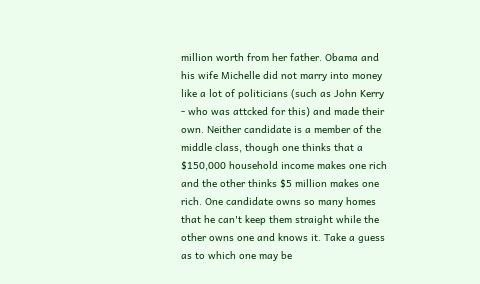million worth from her father. Obama and his wife Michelle did not marry into money like a lot of politicians (such as John Kerry - who was attcked for this) and made their own. Neither candidate is a member of the middle class, though one thinks that a $150,000 household income makes one rich and the other thinks $5 million makes one rich. One candidate owns so many homes that he can't keep them straight while the other owns one and knows it. Take a guess as to which one may be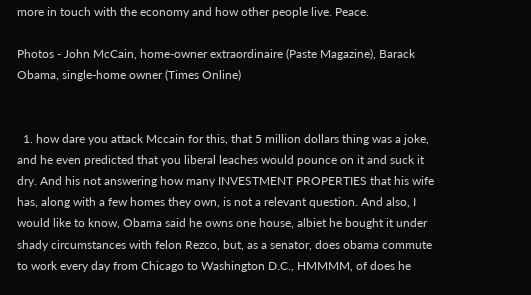more in touch with the economy and how other people live. Peace.

Photos - John McCain, home-owner extraordinaire (Paste Magazine), Barack Obama, single-home owner (Times Online)


  1. how dare you attack Mccain for this, that 5 million dollars thing was a joke, and he even predicted that you liberal leaches would pounce on it and suck it dry. And his not answering how many INVESTMENT PROPERTIES that his wife has, along with a few homes they own, is not a relevant question. And also, I would like to know, Obama said he owns one house, albiet he bought it under shady circumstances with felon Rezco, but, as a senator, does obama commute to work every day from Chicago to Washington D.C., HMMMM, of does he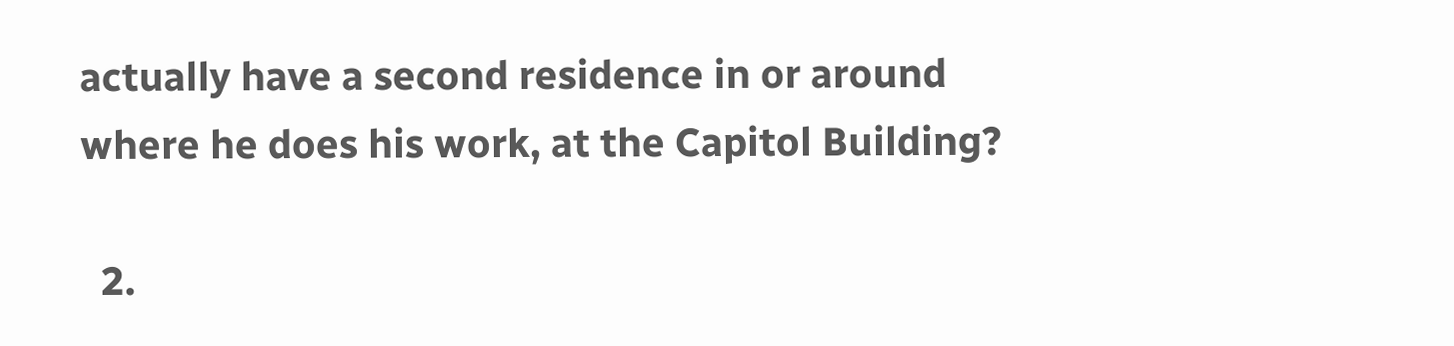actually have a second residence in or around where he does his work, at the Capitol Building?

  2.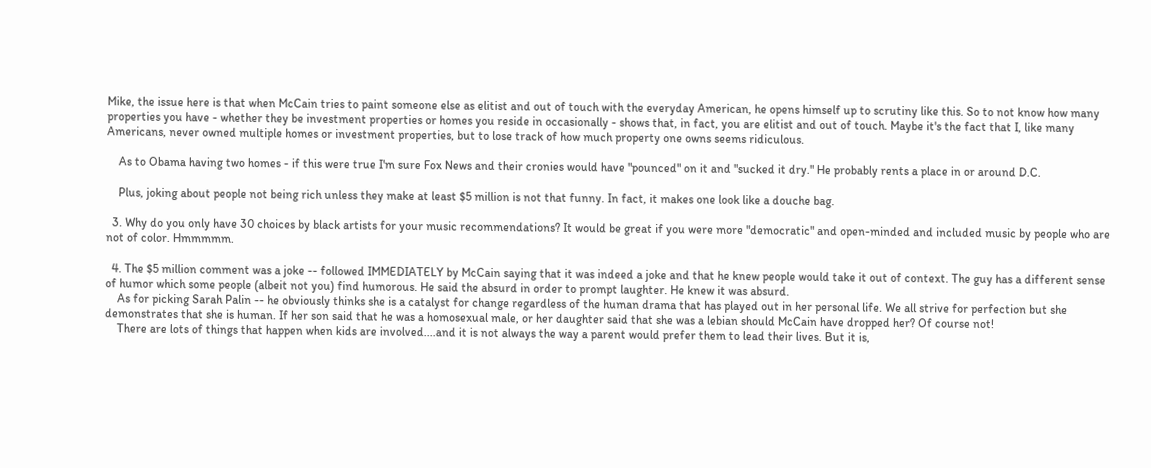Mike, the issue here is that when McCain tries to paint someone else as elitist and out of touch with the everyday American, he opens himself up to scrutiny like this. So to not know how many properties you have - whether they be investment properties or homes you reside in occasionally - shows that, in fact, you are elitist and out of touch. Maybe it's the fact that I, like many Americans, never owned multiple homes or investment properties, but to lose track of how much property one owns seems ridiculous.

    As to Obama having two homes - if this were true I'm sure Fox News and their cronies would have "pounced" on it and "sucked it dry." He probably rents a place in or around D.C.

    Plus, joking about people not being rich unless they make at least $5 million is not that funny. In fact, it makes one look like a douche bag.

  3. Why do you only have 30 choices by black artists for your music recommendations? It would be great if you were more "democratic" and open-minded and included music by people who are not of color. Hmmmmm.

  4. The $5 million comment was a joke -- followed IMMEDIATELY by McCain saying that it was indeed a joke and that he knew people would take it out of context. The guy has a different sense of humor which some people (albeit not you) find humorous. He said the absurd in order to prompt laughter. He knew it was absurd.
    As for picking Sarah Palin -- he obviously thinks she is a catalyst for change regardless of the human drama that has played out in her personal life. We all strive for perfection but she demonstrates that she is human. If her son said that he was a homosexual male, or her daughter said that she was a lebian should McCain have dropped her? Of course not!
    There are lots of things that happen when kids are involved....and it is not always the way a parent would prefer them to lead their lives. But it is,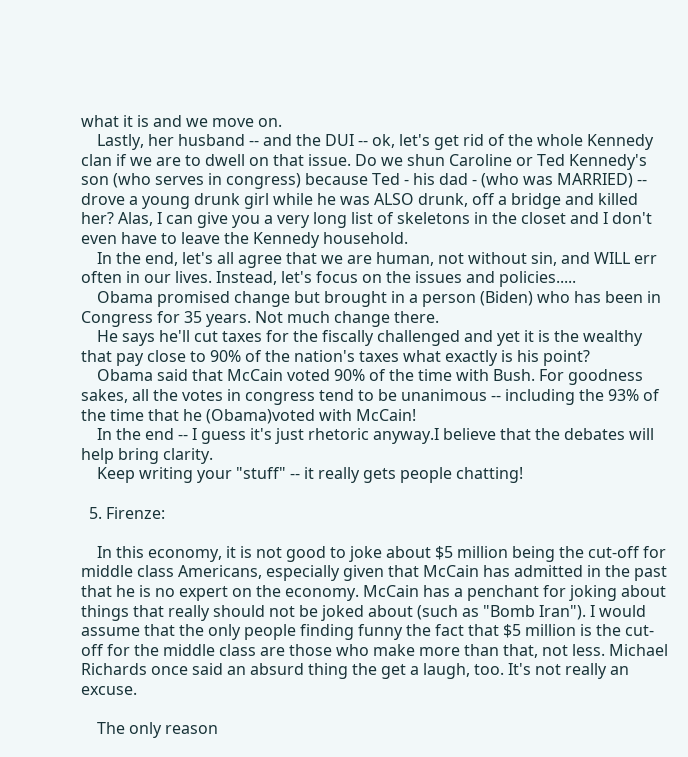what it is and we move on.
    Lastly, her husband -- and the DUI -- ok, let's get rid of the whole Kennedy clan if we are to dwell on that issue. Do we shun Caroline or Ted Kennedy's son (who serves in congress) because Ted - his dad - (who was MARRIED) -- drove a young drunk girl while he was ALSO drunk, off a bridge and killed her? Alas, I can give you a very long list of skeletons in the closet and I don't even have to leave the Kennedy household.
    In the end, let's all agree that we are human, not without sin, and WILL err often in our lives. Instead, let's focus on the issues and policies.....
    Obama promised change but brought in a person (Biden) who has been in Congress for 35 years. Not much change there.
    He says he'll cut taxes for the fiscally challenged and yet it is the wealthy that pay close to 90% of the nation's taxes what exactly is his point?
    Obama said that McCain voted 90% of the time with Bush. For goodness sakes, all the votes in congress tend to be unanimous -- including the 93% of the time that he (Obama)voted with McCain!
    In the end -- I guess it's just rhetoric anyway.I believe that the debates will help bring clarity.
    Keep writing your "stuff" -- it really gets people chatting!

  5. Firenze:

    In this economy, it is not good to joke about $5 million being the cut-off for middle class Americans, especially given that McCain has admitted in the past that he is no expert on the economy. McCain has a penchant for joking about things that really should not be joked about (such as "Bomb Iran"). I would assume that the only people finding funny the fact that $5 million is the cut-off for the middle class are those who make more than that, not less. Michael Richards once said an absurd thing the get a laugh, too. It's not really an excuse.

    The only reason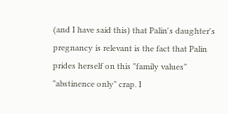(and I have said this) that Palin's daughter's pregnancy is relevant is the fact that Palin prides herself on this "family values" "abstinence only" crap. I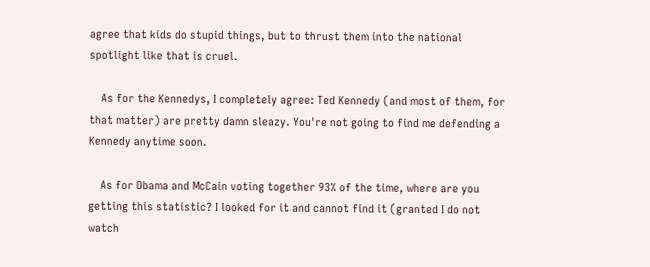agree that kids do stupid things, but to thrust them into the national spotlight like that is cruel.

    As for the Kennedys, I completely agree: Ted Kennedy (and most of them, for that matter) are pretty damn sleazy. You're not going to find me defending a Kennedy anytime soon.

    As for Obama and McCain voting together 93% of the time, where are you getting this statistic? I looked for it and cannot find it (granted I do not watch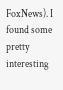FoxNews). I found some pretty interesting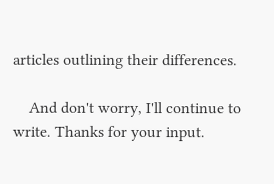articles outlining their differences.

    And don't worry, I'll continue to write. Thanks for your input.